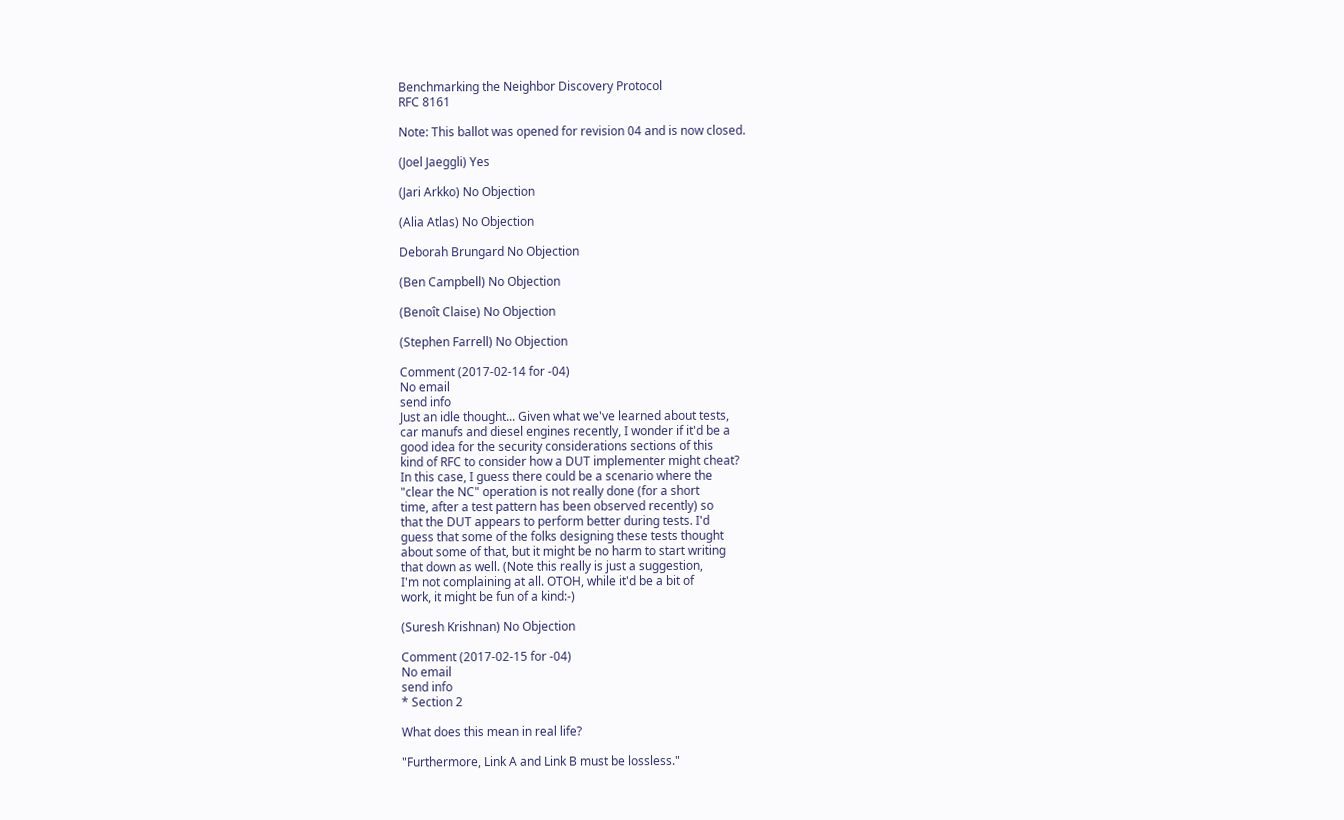Benchmarking the Neighbor Discovery Protocol
RFC 8161

Note: This ballot was opened for revision 04 and is now closed.

(Joel Jaeggli) Yes

(Jari Arkko) No Objection

(Alia Atlas) No Objection

Deborah Brungard No Objection

(Ben Campbell) No Objection

(Benoît Claise) No Objection

(Stephen Farrell) No Objection

Comment (2017-02-14 for -04)
No email
send info
Just an idle thought... Given what we've learned about tests,
car manufs and diesel engines recently, I wonder if it'd be a
good idea for the security considerations sections of this
kind of RFC to consider how a DUT implementer might cheat?
In this case, I guess there could be a scenario where the
"clear the NC" operation is not really done (for a short
time, after a test pattern has been observed recently) so
that the DUT appears to perform better during tests. I'd
guess that some of the folks designing these tests thought
about some of that, but it might be no harm to start writing
that down as well. (Note this really is just a suggestion,
I'm not complaining at all. OTOH, while it'd be a bit of
work, it might be fun of a kind:-)

(Suresh Krishnan) No Objection

Comment (2017-02-15 for -04)
No email
send info
* Section 2

What does this mean in real life?

"Furthermore, Link A and Link B must be lossless."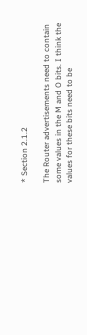* Section 2.1.2

The Router advertisements need to contain some values in the M and O bits. I think the values for these bits need to be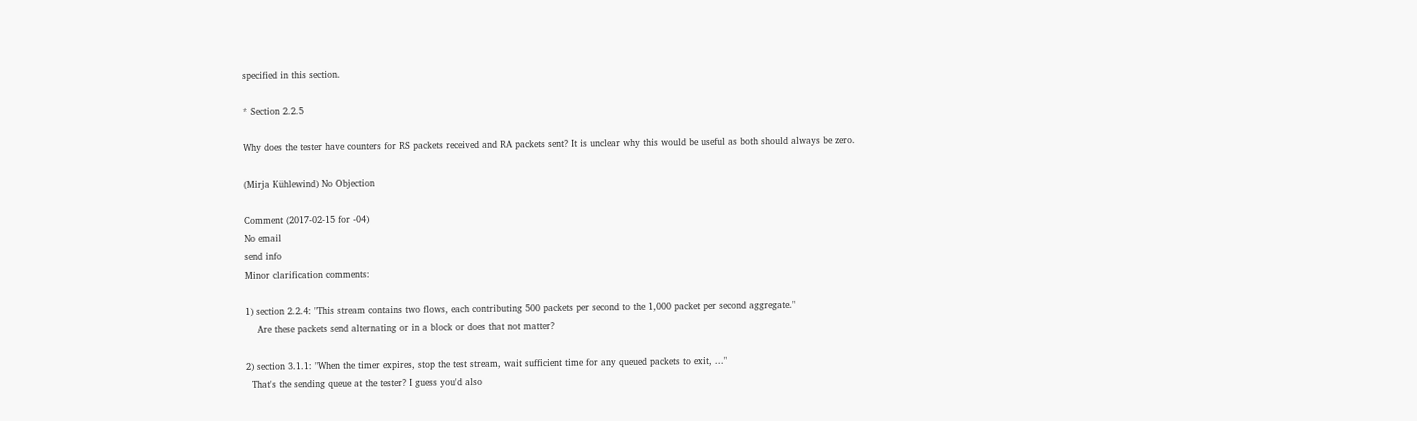specified in this section.

* Section 2.2.5

Why does the tester have counters for RS packets received and RA packets sent? It is unclear why this would be useful as both should always be zero.

(Mirja Kühlewind) No Objection

Comment (2017-02-15 for -04)
No email
send info
Minor clarification comments:

1) section 2.2.4: "This stream contains two flows, each contributing 500 packets per second to the 1,000 packet per second aggregate."
    Are these packets send alternating or in a block or does that not matter?

2) section 3.1.1: "When the timer expires, stop the test stream, wait sufficient time for any queued packets to exit, ..."
  That's the sending queue at the tester? I guess you'd also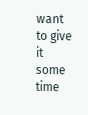want to give it some time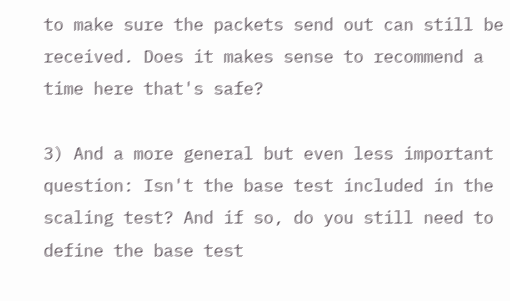to make sure the packets send out can still be received. Does it makes sense to recommend a time here that's safe?

3) And a more general but even less important question: Isn't the base test included in the scaling test? And if so, do you still need to define the base test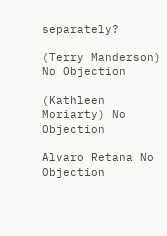separately?

(Terry Manderson) No Objection

(Kathleen Moriarty) No Objection

Alvaro Retana No Objection